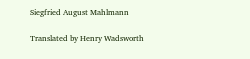Siegfried August Mahlmann

Translated by Henry Wadsworth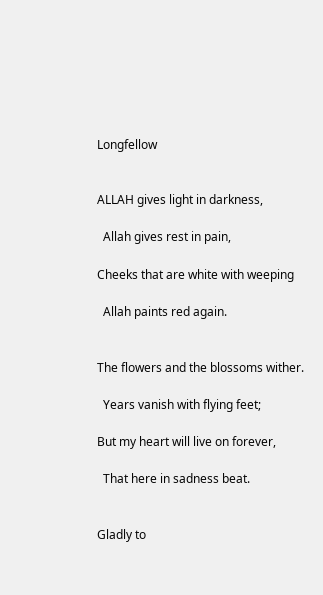Longfellow


ALLAH gives light in darkness,

  Allah gives rest in pain,

Cheeks that are white with weeping

  Allah paints red again.


The flowers and the blossoms wither.

  Years vanish with flying feet;

But my heart will live on forever,

  That here in sadness beat.


Gladly to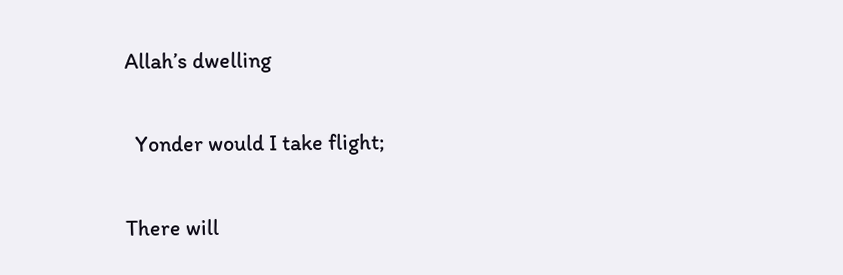Allah’s dwelling

  Yonder would I take flight;

There will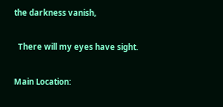the darkness vanish,

  There will my eyes have sight.

Main Location: